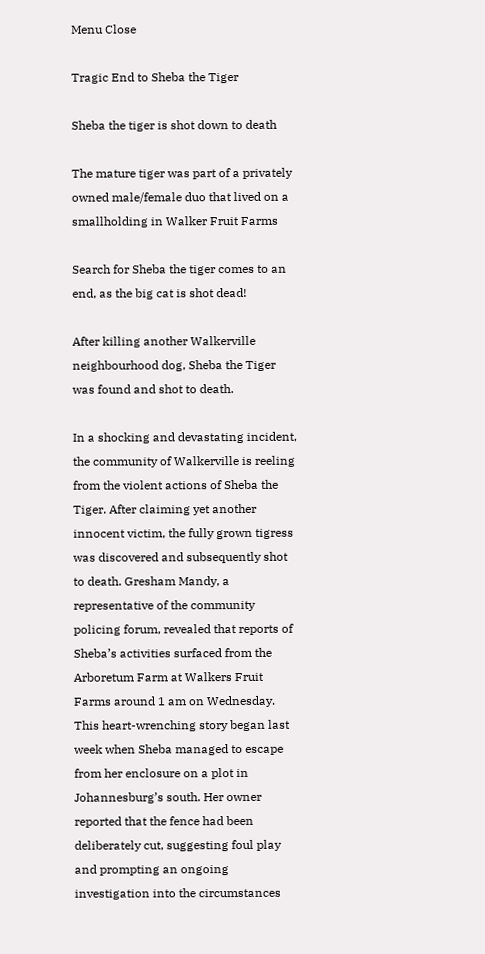Menu Close

Tragic End to Sheba the Tiger

Sheba the tiger is shot down to death

The mature tiger was part of a privately owned male/female duo that lived on a smallholding in Walker Fruit Farms

Search for Sheba the tiger comes to an end, as the big cat is shot dead!

After killing another Walkerville neighbourhood dog, Sheba the Tiger was found and shot to death.

In a shocking and devastating incident, the community of Walkerville is reeling from the violent actions of Sheba the Tiger. After claiming yet another innocent victim, the fully grown tigress was discovered and subsequently shot to death. Gresham Mandy, a representative of the community policing forum, revealed that reports of Sheba’s activities surfaced from the Arboretum Farm at Walkers Fruit Farms around 1 am on Wednesday. This heart-wrenching story began last week when Sheba managed to escape from her enclosure on a plot in Johannesburg’s south. Her owner reported that the fence had been deliberately cut, suggesting foul play and prompting an ongoing investigation into the circumstances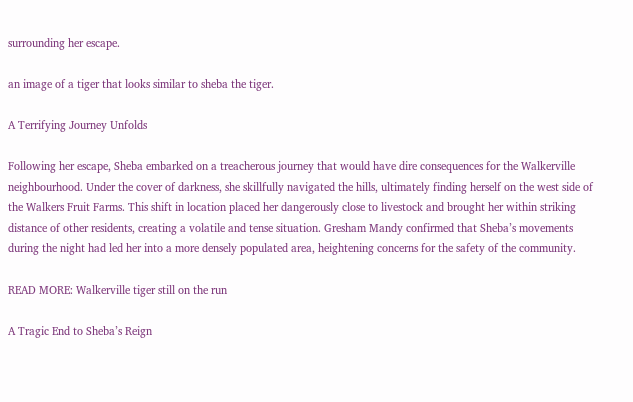surrounding her escape.

an image of a tiger that looks similar to sheba the tiger.

A Terrifying Journey Unfolds

Following her escape, Sheba embarked on a treacherous journey that would have dire consequences for the Walkerville neighbourhood. Under the cover of darkness, she skillfully navigated the hills, ultimately finding herself on the west side of the Walkers Fruit Farms. This shift in location placed her dangerously close to livestock and brought her within striking distance of other residents, creating a volatile and tense situation. Gresham Mandy confirmed that Sheba’s movements during the night had led her into a more densely populated area, heightening concerns for the safety of the community.

READ MORE: Walkerville tiger still on the run

A Tragic End to Sheba’s Reign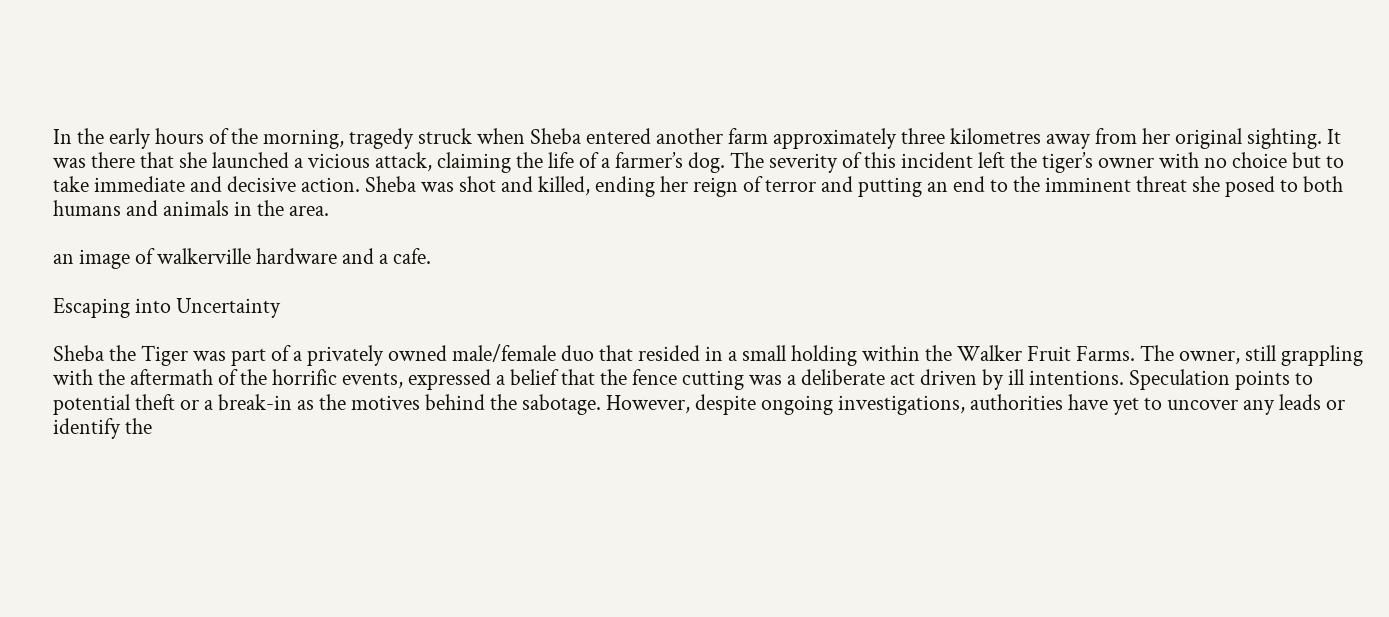In the early hours of the morning, tragedy struck when Sheba entered another farm approximately three kilometres away from her original sighting. It was there that she launched a vicious attack, claiming the life of a farmer’s dog. The severity of this incident left the tiger’s owner with no choice but to take immediate and decisive action. Sheba was shot and killed, ending her reign of terror and putting an end to the imminent threat she posed to both humans and animals in the area.

an image of walkerville hardware and a cafe.

Escaping into Uncertainty

Sheba the Tiger was part of a privately owned male/female duo that resided in a small holding within the Walker Fruit Farms. The owner, still grappling with the aftermath of the horrific events, expressed a belief that the fence cutting was a deliberate act driven by ill intentions. Speculation points to potential theft or a break-in as the motives behind the sabotage. However, despite ongoing investigations, authorities have yet to uncover any leads or identify the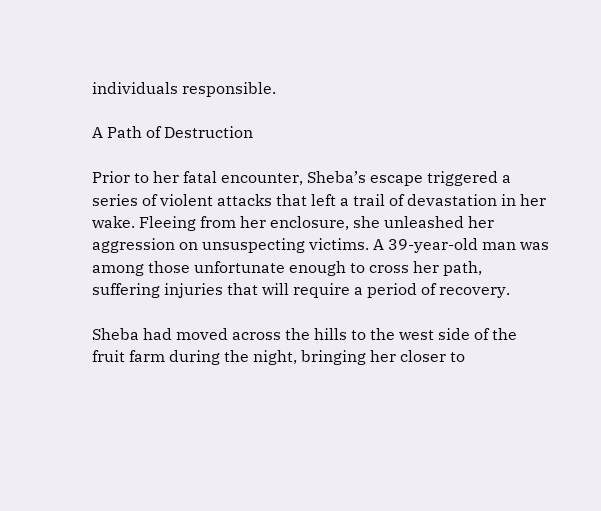individuals responsible.

A Path of Destruction

Prior to her fatal encounter, Sheba’s escape triggered a series of violent attacks that left a trail of devastation in her wake. Fleeing from her enclosure, she unleashed her aggression on unsuspecting victims. A 39-year-old man was among those unfortunate enough to cross her path, suffering injuries that will require a period of recovery.

Sheba had moved across the hills to the west side of the fruit farm during the night, bringing her closer to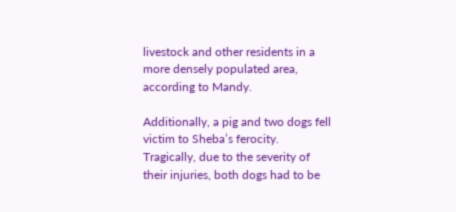livestock and other residents in a more densely populated area, according to Mandy.

Additionally, a pig and two dogs fell victim to Sheba’s ferocity. Tragically, due to the severity of their injuries, both dogs had to be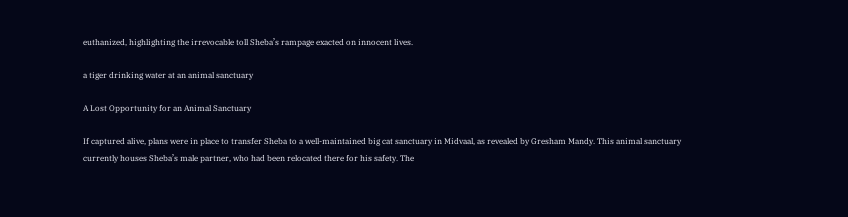euthanized, highlighting the irrevocable toll Sheba’s rampage exacted on innocent lives.

a tiger drinking water at an animal sanctuary

A Lost Opportunity for an Animal Sanctuary

If captured alive, plans were in place to transfer Sheba to a well-maintained big cat sanctuary in Midvaal, as revealed by Gresham Mandy. This animal sanctuary currently houses Sheba’s male partner, who had been relocated there for his safety. The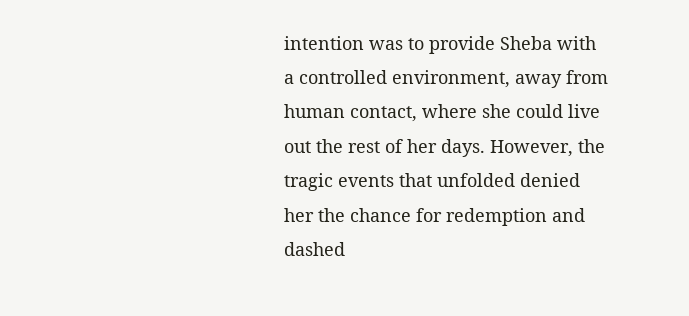intention was to provide Sheba with a controlled environment, away from human contact, where she could live out the rest of her days. However, the tragic events that unfolded denied her the chance for redemption and dashed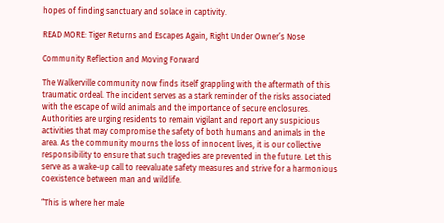hopes of finding sanctuary and solace in captivity.

READ MORE: Tiger Returns and Escapes Again, Right Under Owner’s Nose

Community Reflection and Moving Forward

The Walkerville community now finds itself grappling with the aftermath of this traumatic ordeal. The incident serves as a stark reminder of the risks associated with the escape of wild animals and the importance of secure enclosures. Authorities are urging residents to remain vigilant and report any suspicious activities that may compromise the safety of both humans and animals in the area. As the community mourns the loss of innocent lives, it is our collective responsibility to ensure that such tragedies are prevented in the future. Let this serve as a wake-up call to reevaluate safety measures and strive for a harmonious coexistence between man and wildlife.

“This is where her male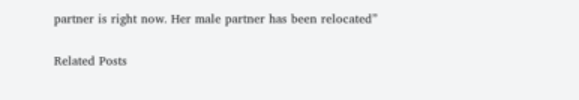partner is right now. Her male partner has been relocated”

Related Posts